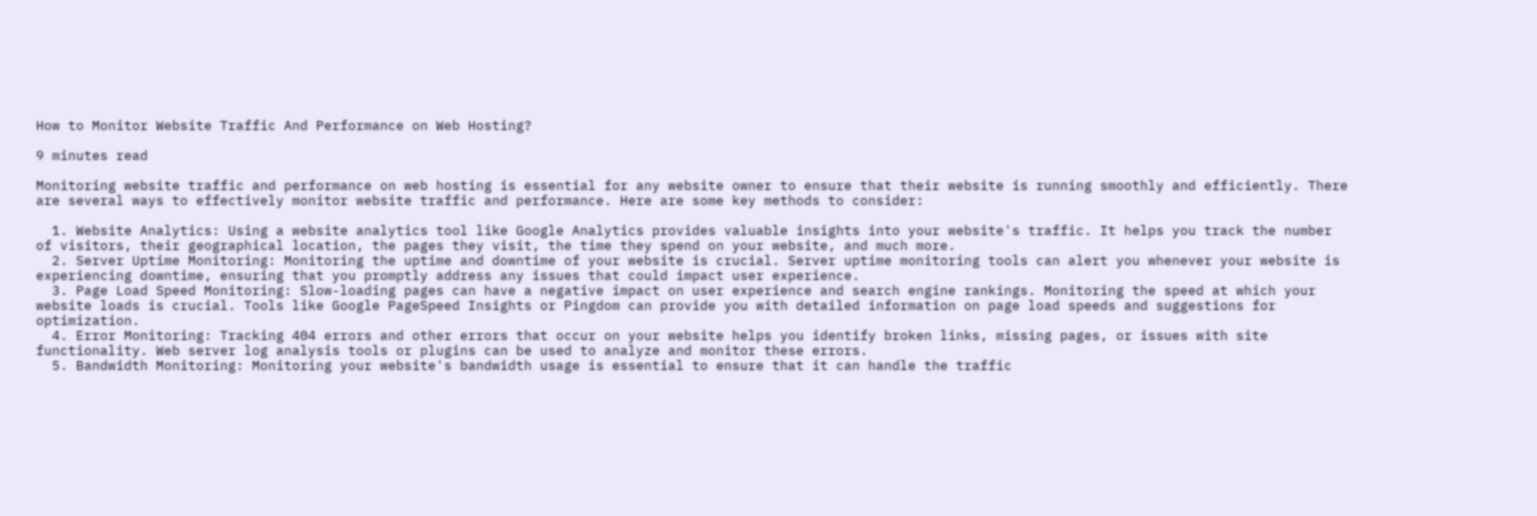How to Monitor Website Traffic And Performance on Web Hosting?

9 minutes read

Monitoring website traffic and performance on web hosting is essential for any website owner to ensure that their website is running smoothly and efficiently. There are several ways to effectively monitor website traffic and performance. Here are some key methods to consider:

  1. Website Analytics: Using a website analytics tool like Google Analytics provides valuable insights into your website's traffic. It helps you track the number of visitors, their geographical location, the pages they visit, the time they spend on your website, and much more.
  2. Server Uptime Monitoring: Monitoring the uptime and downtime of your website is crucial. Server uptime monitoring tools can alert you whenever your website is experiencing downtime, ensuring that you promptly address any issues that could impact user experience.
  3. Page Load Speed Monitoring: Slow-loading pages can have a negative impact on user experience and search engine rankings. Monitoring the speed at which your website loads is crucial. Tools like Google PageSpeed Insights or Pingdom can provide you with detailed information on page load speeds and suggestions for optimization.
  4. Error Monitoring: Tracking 404 errors and other errors that occur on your website helps you identify broken links, missing pages, or issues with site functionality. Web server log analysis tools or plugins can be used to analyze and monitor these errors.
  5. Bandwidth Monitoring: Monitoring your website's bandwidth usage is essential to ensure that it can handle the traffic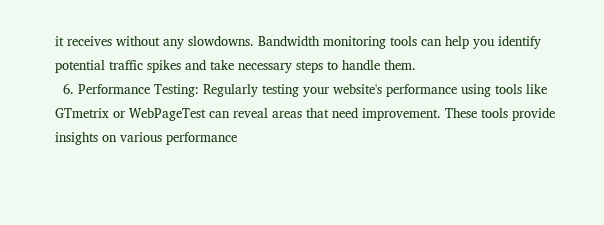it receives without any slowdowns. Bandwidth monitoring tools can help you identify potential traffic spikes and take necessary steps to handle them.
  6. Performance Testing: Regularly testing your website's performance using tools like GTmetrix or WebPageTest can reveal areas that need improvement. These tools provide insights on various performance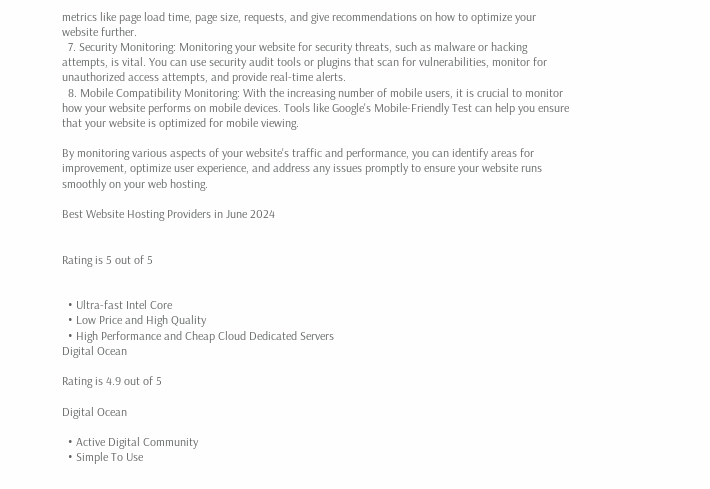metrics like page load time, page size, requests, and give recommendations on how to optimize your website further.
  7. Security Monitoring: Monitoring your website for security threats, such as malware or hacking attempts, is vital. You can use security audit tools or plugins that scan for vulnerabilities, monitor for unauthorized access attempts, and provide real-time alerts.
  8. Mobile Compatibility Monitoring: With the increasing number of mobile users, it is crucial to monitor how your website performs on mobile devices. Tools like Google's Mobile-Friendly Test can help you ensure that your website is optimized for mobile viewing.

By monitoring various aspects of your website's traffic and performance, you can identify areas for improvement, optimize user experience, and address any issues promptly to ensure your website runs smoothly on your web hosting.

Best Website Hosting Providers in June 2024


Rating is 5 out of 5


  • Ultra-fast Intel Core
  • Low Price and High Quality
  • High Performance and Cheap Cloud Dedicated Servers
Digital Ocean

Rating is 4.9 out of 5

Digital Ocean

  • Active Digital Community
  • Simple To Use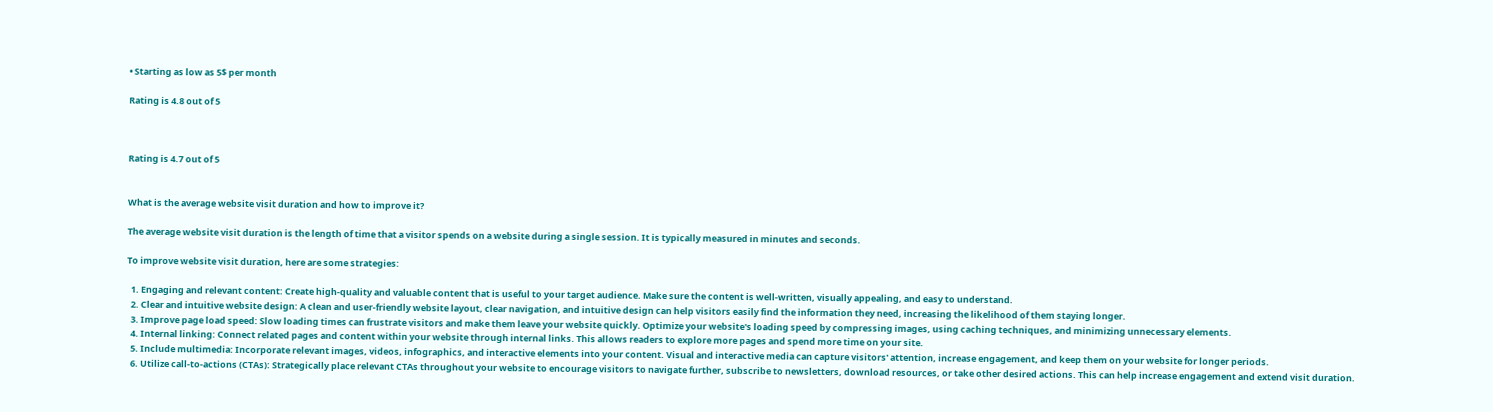• Starting as low as 5$ per month

Rating is 4.8 out of 5



Rating is 4.7 out of 5


What is the average website visit duration and how to improve it?

The average website visit duration is the length of time that a visitor spends on a website during a single session. It is typically measured in minutes and seconds.

To improve website visit duration, here are some strategies:

  1. Engaging and relevant content: Create high-quality and valuable content that is useful to your target audience. Make sure the content is well-written, visually appealing, and easy to understand.
  2. Clear and intuitive website design: A clean and user-friendly website layout, clear navigation, and intuitive design can help visitors easily find the information they need, increasing the likelihood of them staying longer.
  3. Improve page load speed: Slow loading times can frustrate visitors and make them leave your website quickly. Optimize your website's loading speed by compressing images, using caching techniques, and minimizing unnecessary elements.
  4. Internal linking: Connect related pages and content within your website through internal links. This allows readers to explore more pages and spend more time on your site.
  5. Include multimedia: Incorporate relevant images, videos, infographics, and interactive elements into your content. Visual and interactive media can capture visitors' attention, increase engagement, and keep them on your website for longer periods.
  6. Utilize call-to-actions (CTAs): Strategically place relevant CTAs throughout your website to encourage visitors to navigate further, subscribe to newsletters, download resources, or take other desired actions. This can help increase engagement and extend visit duration.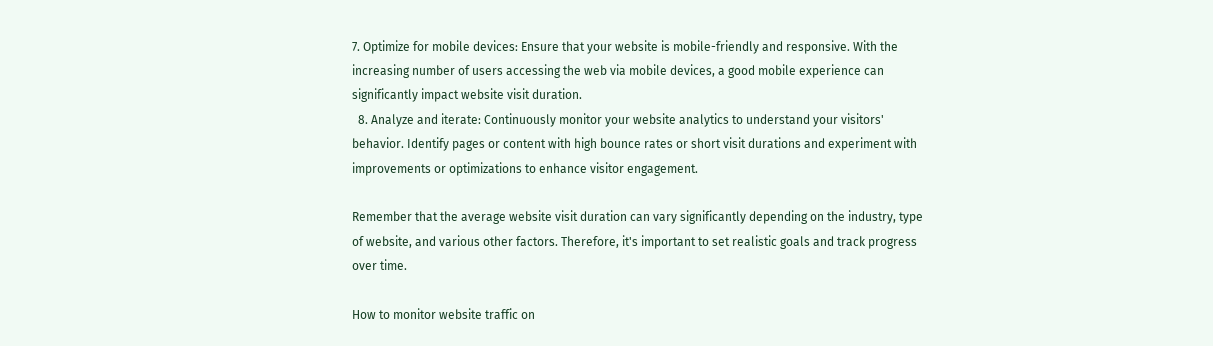7. Optimize for mobile devices: Ensure that your website is mobile-friendly and responsive. With the increasing number of users accessing the web via mobile devices, a good mobile experience can significantly impact website visit duration.
  8. Analyze and iterate: Continuously monitor your website analytics to understand your visitors' behavior. Identify pages or content with high bounce rates or short visit durations and experiment with improvements or optimizations to enhance visitor engagement.

Remember that the average website visit duration can vary significantly depending on the industry, type of website, and various other factors. Therefore, it's important to set realistic goals and track progress over time.

How to monitor website traffic on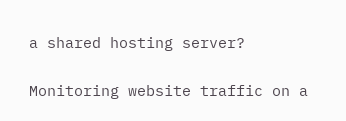a shared hosting server?

Monitoring website traffic on a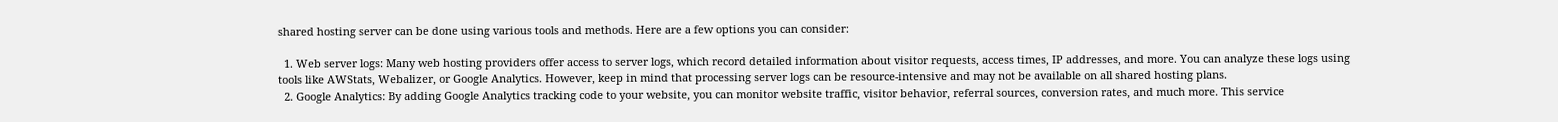shared hosting server can be done using various tools and methods. Here are a few options you can consider:

  1. Web server logs: Many web hosting providers offer access to server logs, which record detailed information about visitor requests, access times, IP addresses, and more. You can analyze these logs using tools like AWStats, Webalizer, or Google Analytics. However, keep in mind that processing server logs can be resource-intensive and may not be available on all shared hosting plans.
  2. Google Analytics: By adding Google Analytics tracking code to your website, you can monitor website traffic, visitor behavior, referral sources, conversion rates, and much more. This service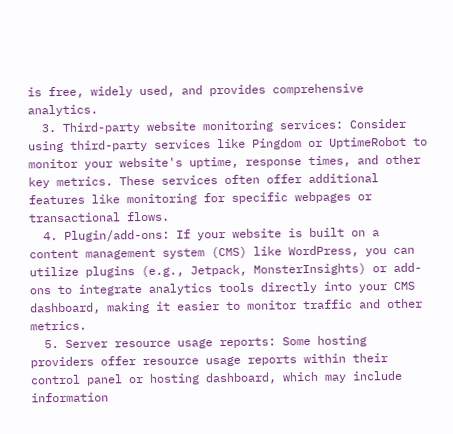is free, widely used, and provides comprehensive analytics.
  3. Third-party website monitoring services: Consider using third-party services like Pingdom or UptimeRobot to monitor your website's uptime, response times, and other key metrics. These services often offer additional features like monitoring for specific webpages or transactional flows.
  4. Plugin/add-ons: If your website is built on a content management system (CMS) like WordPress, you can utilize plugins (e.g., Jetpack, MonsterInsights) or add-ons to integrate analytics tools directly into your CMS dashboard, making it easier to monitor traffic and other metrics.
  5. Server resource usage reports: Some hosting providers offer resource usage reports within their control panel or hosting dashboard, which may include information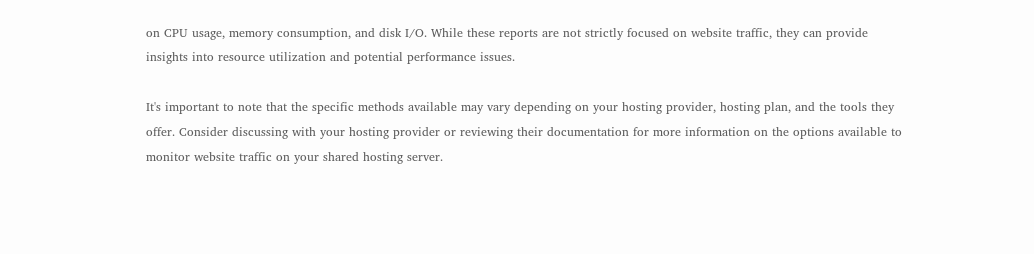on CPU usage, memory consumption, and disk I/O. While these reports are not strictly focused on website traffic, they can provide insights into resource utilization and potential performance issues.

It's important to note that the specific methods available may vary depending on your hosting provider, hosting plan, and the tools they offer. Consider discussing with your hosting provider or reviewing their documentation for more information on the options available to monitor website traffic on your shared hosting server.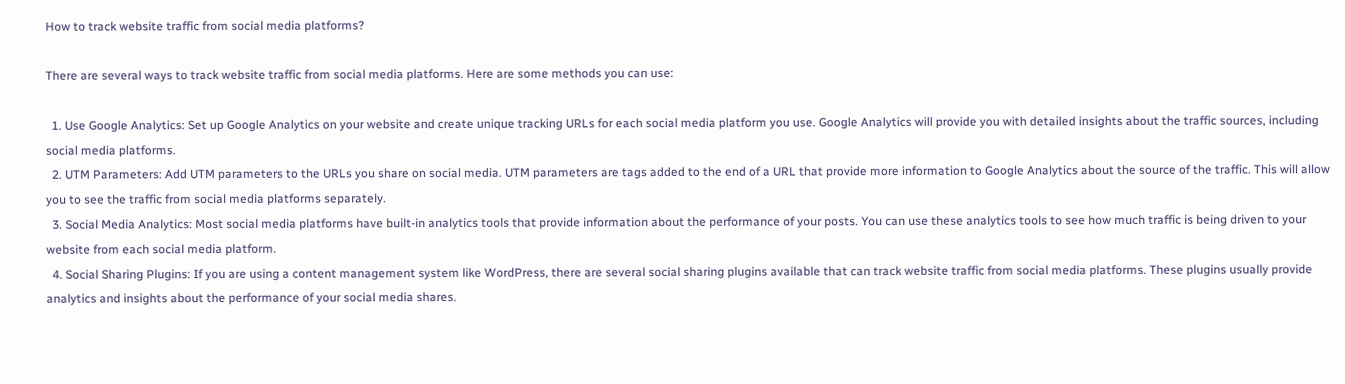How to track website traffic from social media platforms?

There are several ways to track website traffic from social media platforms. Here are some methods you can use:

  1. Use Google Analytics: Set up Google Analytics on your website and create unique tracking URLs for each social media platform you use. Google Analytics will provide you with detailed insights about the traffic sources, including social media platforms.
  2. UTM Parameters: Add UTM parameters to the URLs you share on social media. UTM parameters are tags added to the end of a URL that provide more information to Google Analytics about the source of the traffic. This will allow you to see the traffic from social media platforms separately.
  3. Social Media Analytics: Most social media platforms have built-in analytics tools that provide information about the performance of your posts. You can use these analytics tools to see how much traffic is being driven to your website from each social media platform.
  4. Social Sharing Plugins: If you are using a content management system like WordPress, there are several social sharing plugins available that can track website traffic from social media platforms. These plugins usually provide analytics and insights about the performance of your social media shares.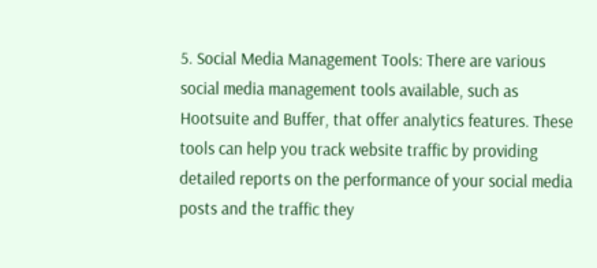5. Social Media Management Tools: There are various social media management tools available, such as Hootsuite and Buffer, that offer analytics features. These tools can help you track website traffic by providing detailed reports on the performance of your social media posts and the traffic they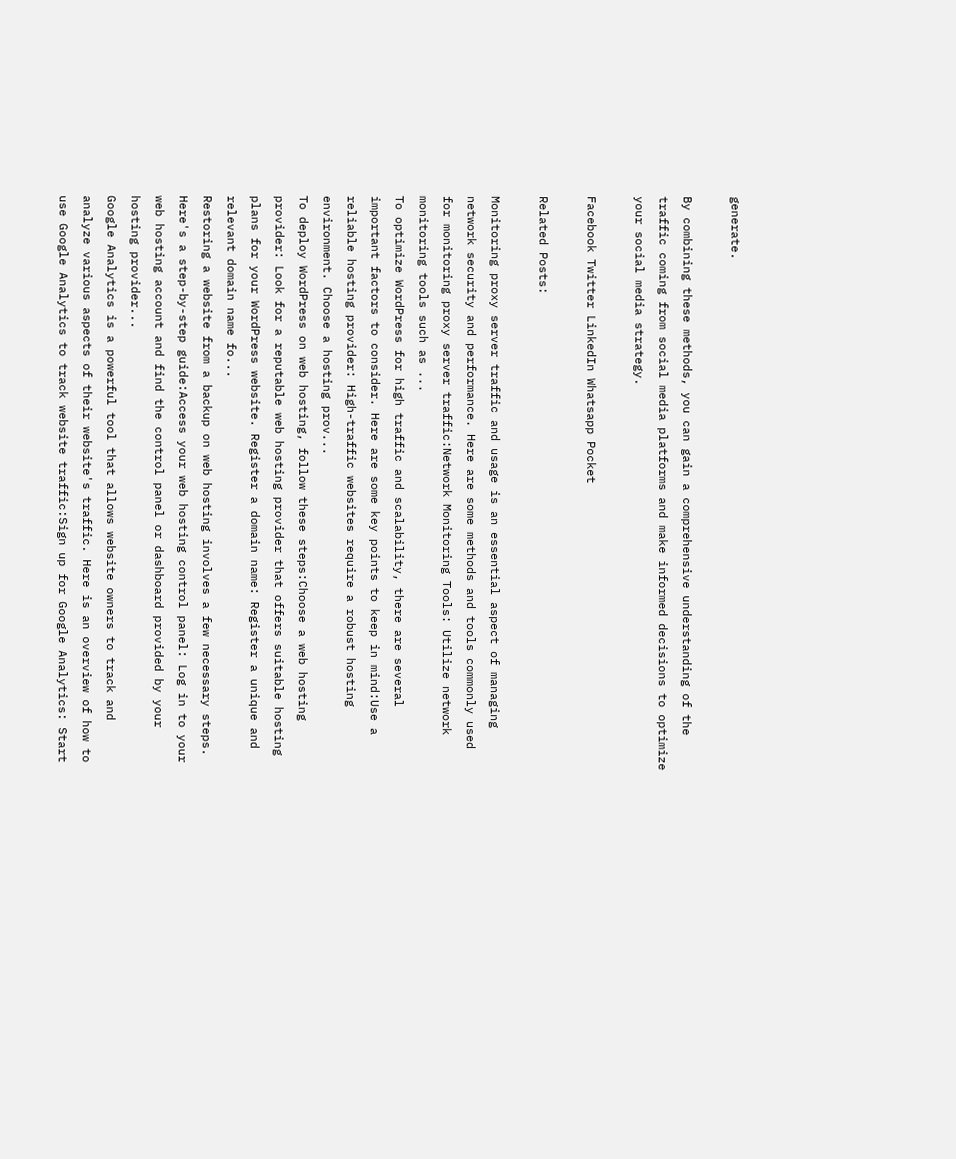generate.

By combining these methods, you can gain a comprehensive understanding of the traffic coming from social media platforms and make informed decisions to optimize your social media strategy.

Facebook Twitter LinkedIn Whatsapp Pocket

Related Posts:

Monitoring proxy server traffic and usage is an essential aspect of managing network security and performance. Here are some methods and tools commonly used for monitoring proxy server traffic:Network Monitoring Tools: Utilize network monitoring tools such as ...
To optimize WordPress for high traffic and scalability, there are several important factors to consider. Here are some key points to keep in mind:Use a reliable hosting provider: High-traffic websites require a robust hosting environment. Choose a hosting prov...
To deploy WordPress on web hosting, follow these steps:Choose a web hosting provider: Look for a reputable web hosting provider that offers suitable hosting plans for your WordPress website. Register a domain name: Register a unique and relevant domain name fo...
Restoring a website from a backup on web hosting involves a few necessary steps. Here's a step-by-step guide:Access your web hosting control panel: Log in to your web hosting account and find the control panel or dashboard provided by your hosting provider...
Google Analytics is a powerful tool that allows website owners to track and analyze various aspects of their website's traffic. Here is an overview of how to use Google Analytics to track website traffic:Sign up for Google Analytics: Start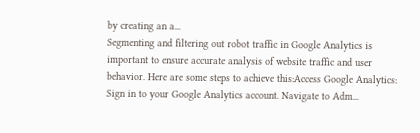by creating an a...
Segmenting and filtering out robot traffic in Google Analytics is important to ensure accurate analysis of website traffic and user behavior. Here are some steps to achieve this:Access Google Analytics: Sign in to your Google Analytics account. Navigate to Adm...